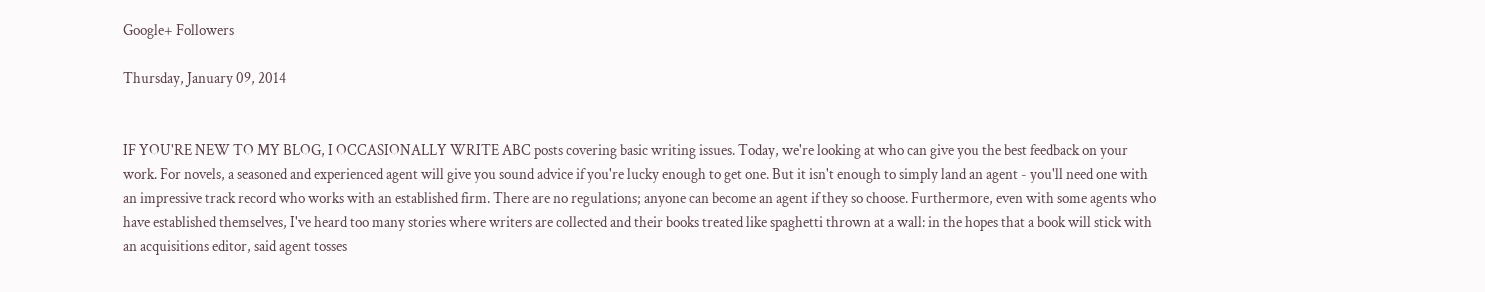Google+ Followers

Thursday, January 09, 2014


IF YOU'RE NEW TO MY BLOG, I OCCASIONALLY WRITE ABC posts covering basic writing issues. Today, we're looking at who can give you the best feedback on your work. For novels, a seasoned and experienced agent will give you sound advice if you're lucky enough to get one. But it isn't enough to simply land an agent - you'll need one with an impressive track record who works with an established firm. There are no regulations; anyone can become an agent if they so choose. Furthermore, even with some agents who have established themselves, I've heard too many stories where writers are collected and their books treated like spaghetti thrown at a wall: in the hopes that a book will stick with an acquisitions editor, said agent tosses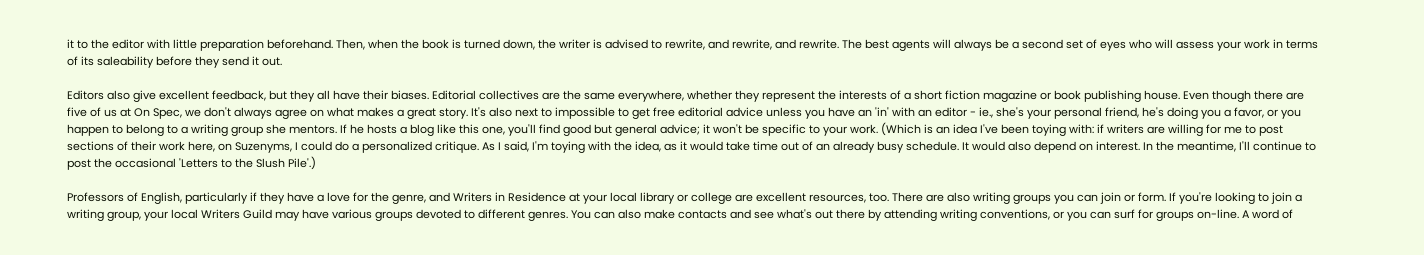it to the editor with little preparation beforehand. Then, when the book is turned down, the writer is advised to rewrite, and rewrite, and rewrite. The best agents will always be a second set of eyes who will assess your work in terms of its saleability before they send it out.

Editors also give excellent feedback, but they all have their biases. Editorial collectives are the same everywhere, whether they represent the interests of a short fiction magazine or book publishing house. Even though there are five of us at On Spec, we don't always agree on what makes a great story. It's also next to impossible to get free editorial advice unless you have an 'in' with an editor - ie., she's your personal friend, he's doing you a favor, or you happen to belong to a writing group she mentors. If he hosts a blog like this one, you'll find good but general advice; it won't be specific to your work. (Which is an idea I've been toying with: if writers are willing for me to post sections of their work here, on Suzenyms, I could do a personalized critique. As I said, I'm toying with the idea, as it would take time out of an already busy schedule. It would also depend on interest. In the meantime, I'll continue to post the occasional 'Letters to the Slush Pile'.)

Professors of English, particularly if they have a love for the genre, and Writers in Residence at your local library or college are excellent resources, too. There are also writing groups you can join or form. If you're looking to join a writing group, your local Writers Guild may have various groups devoted to different genres. You can also make contacts and see what's out there by attending writing conventions, or you can surf for groups on-line. A word of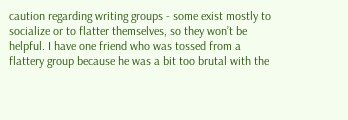caution regarding writing groups - some exist mostly to socialize or to flatter themselves, so they won’t be helpful. I have one friend who was tossed from a flattery group because he was a bit too brutal with the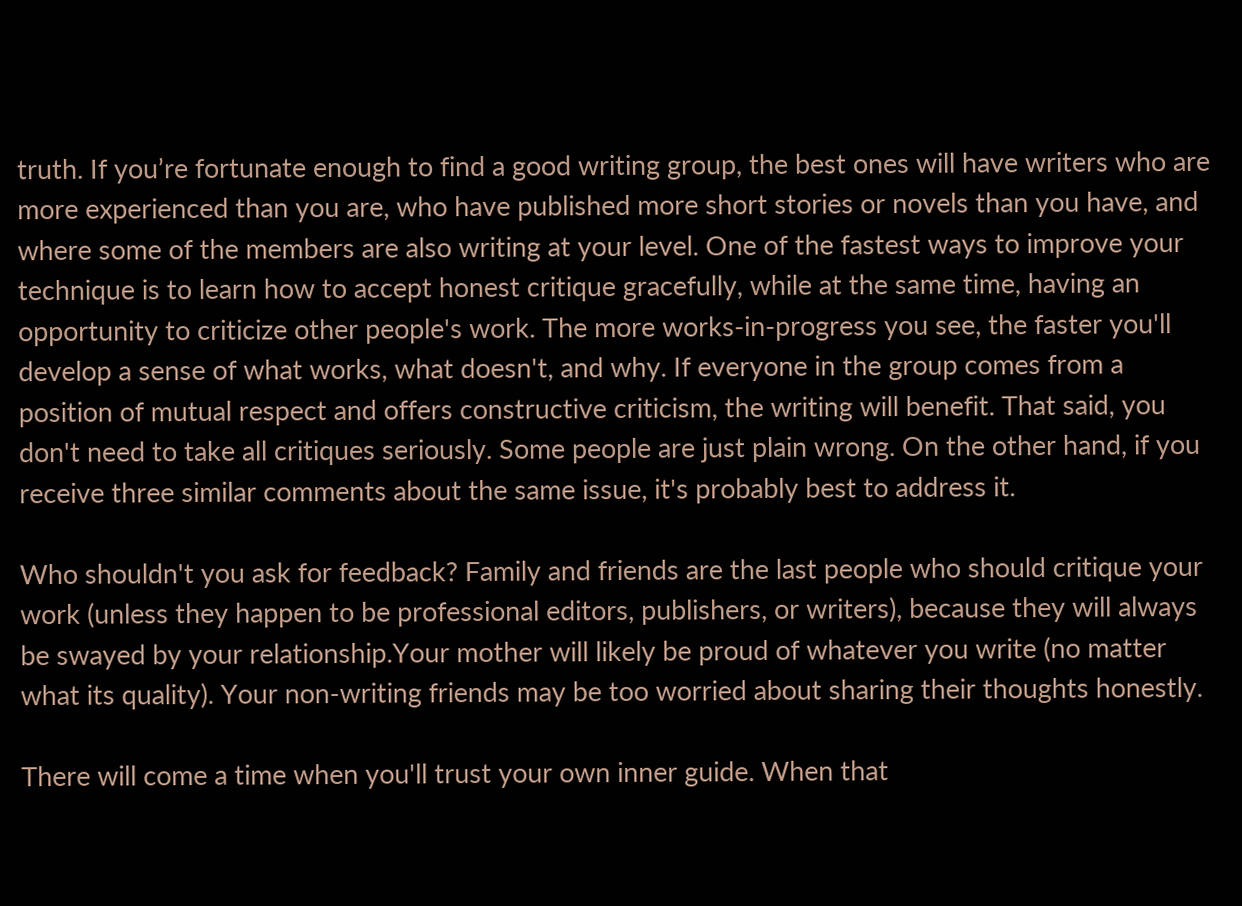truth. If you’re fortunate enough to find a good writing group, the best ones will have writers who are more experienced than you are, who have published more short stories or novels than you have, and where some of the members are also writing at your level. One of the fastest ways to improve your technique is to learn how to accept honest critique gracefully, while at the same time, having an opportunity to criticize other people's work. The more works-in-progress you see, the faster you'll develop a sense of what works, what doesn't, and why. If everyone in the group comes from a position of mutual respect and offers constructive criticism, the writing will benefit. That said, you don't need to take all critiques seriously. Some people are just plain wrong. On the other hand, if you receive three similar comments about the same issue, it's probably best to address it.

Who shouldn't you ask for feedback? Family and friends are the last people who should critique your work (unless they happen to be professional editors, publishers, or writers), because they will always be swayed by your relationship.Your mother will likely be proud of whatever you write (no matter what its quality). Your non-writing friends may be too worried about sharing their thoughts honestly.

There will come a time when you'll trust your own inner guide. When that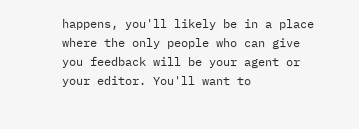happens, you'll likely be in a place where the only people who can give you feedback will be your agent or your editor. You'll want to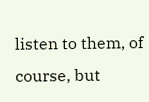listen to them, of course, but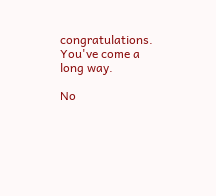congratulations. You've come a long way.

No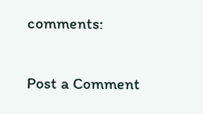comments:

Post a Comment